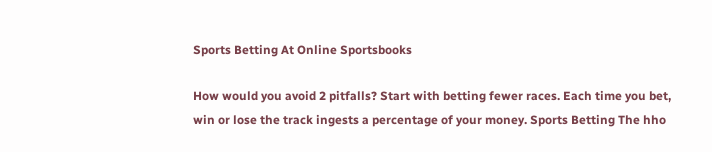Sports Betting At Online Sportsbooks

How would you avoid 2 pitfalls? Start with betting fewer races. Each time you bet, win or lose the track ingests a percentage of your money. Sports Betting The hho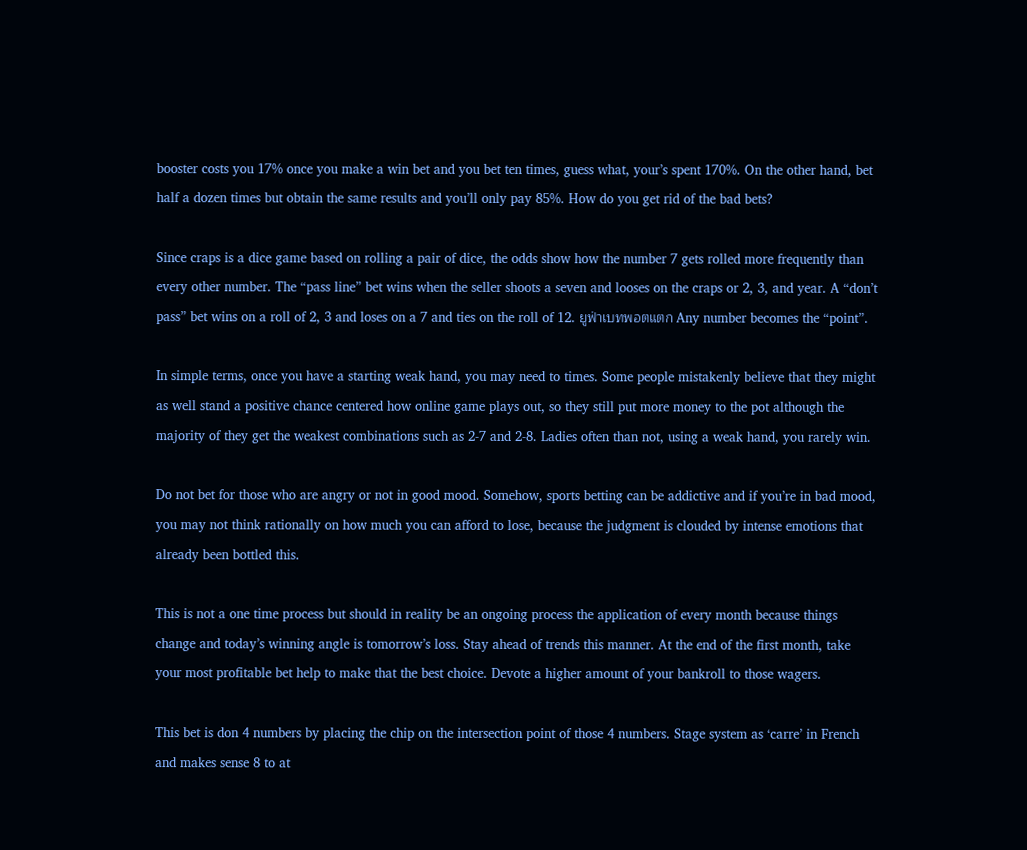booster costs you 17% once you make a win bet and you bet ten times, guess what, your’s spent 170%. On the other hand, bet half a dozen times but obtain the same results and you’ll only pay 85%. How do you get rid of the bad bets?

Since craps is a dice game based on rolling a pair of dice, the odds show how the number 7 gets rolled more frequently than every other number. The “pass line” bet wins when the seller shoots a seven and looses on the craps or 2, 3, and year. A “don’t pass” bet wins on a roll of 2, 3 and loses on a 7 and ties on the roll of 12. ยูฟ่าเบทพอตแตก Any number becomes the “point”.

In simple terms, once you have a starting weak hand, you may need to times. Some people mistakenly believe that they might as well stand a positive chance centered how online game plays out, so they still put more money to the pot although the majority of they get the weakest combinations such as 2-7 and 2-8. Ladies often than not, using a weak hand, you rarely win.

Do not bet for those who are angry or not in good mood. Somehow, sports betting can be addictive and if you’re in bad mood, you may not think rationally on how much you can afford to lose, because the judgment is clouded by intense emotions that already been bottled this.

This is not a one time process but should in reality be an ongoing process the application of every month because things change and today’s winning angle is tomorrow’s loss. Stay ahead of trends this manner. At the end of the first month, take your most profitable bet help to make that the best choice. Devote a higher amount of your bankroll to those wagers.

This bet is don 4 numbers by placing the chip on the intersection point of those 4 numbers. Stage system as ‘carre’ in French and makes sense 8 to at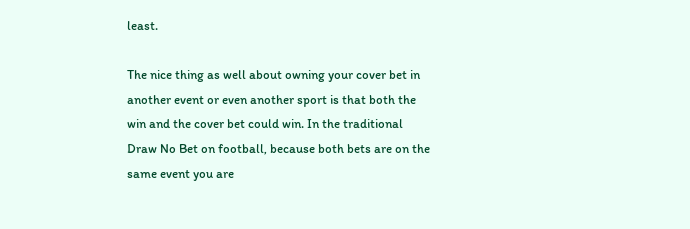least.

The nice thing as well about owning your cover bet in another event or even another sport is that both the win and the cover bet could win. In the traditional Draw No Bet on football, because both bets are on the same event you are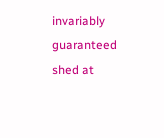invariably guaranteed shed at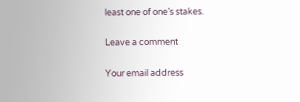least one of one’s stakes.

Leave a comment

Your email address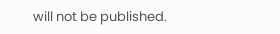will not be published.